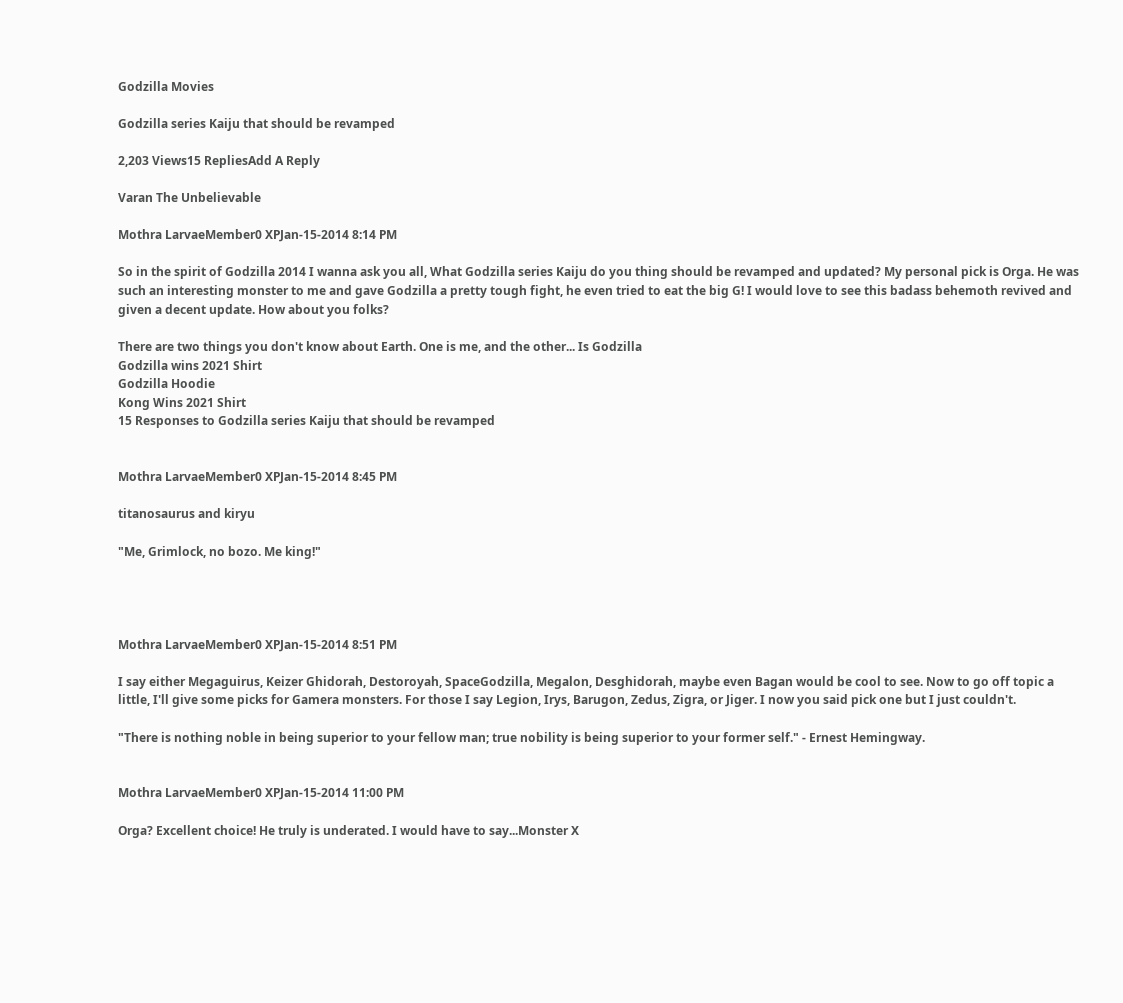Godzilla Movies

Godzilla series Kaiju that should be revamped

2,203 Views15 RepliesAdd A Reply

Varan The Unbelievable

Mothra LarvaeMember0 XPJan-15-2014 8:14 PM

So in the spirit of Godzilla 2014 I wanna ask you all, What Godzilla series Kaiju do you thing should be revamped and updated? My personal pick is Orga. He was such an interesting monster to me and gave Godzilla a pretty tough fight, he even tried to eat the big G! I would love to see this badass behemoth revived and given a decent update. How about you folks?

There are two things you don't know about Earth. One is me, and the other... Is Godzilla
Godzilla wins 2021 Shirt
Godzilla Hoodie
Kong Wins 2021 Shirt
15 Responses to Godzilla series Kaiju that should be revamped


Mothra LarvaeMember0 XPJan-15-2014 8:45 PM

titanosaurus and kiryu

"Me, Grimlock, no bozo. Me king!"




Mothra LarvaeMember0 XPJan-15-2014 8:51 PM

I say either Megaguirus, Keizer Ghidorah, Destoroyah, SpaceGodzilla, Megalon, Desghidorah, maybe even Bagan would be cool to see. Now to go off topic a little, I'll give some picks for Gamera monsters. For those I say Legion, Irys, Barugon, Zedus, Zigra, or Jiger. I now you said pick one but I just couldn't.

"There is nothing noble in being superior to your fellow man; true nobility is being superior to your former self." - Ernest Hemingway.


Mothra LarvaeMember0 XPJan-15-2014 11:00 PM

Orga? Excellent choice! He truly is underated. I would have to say...Monster X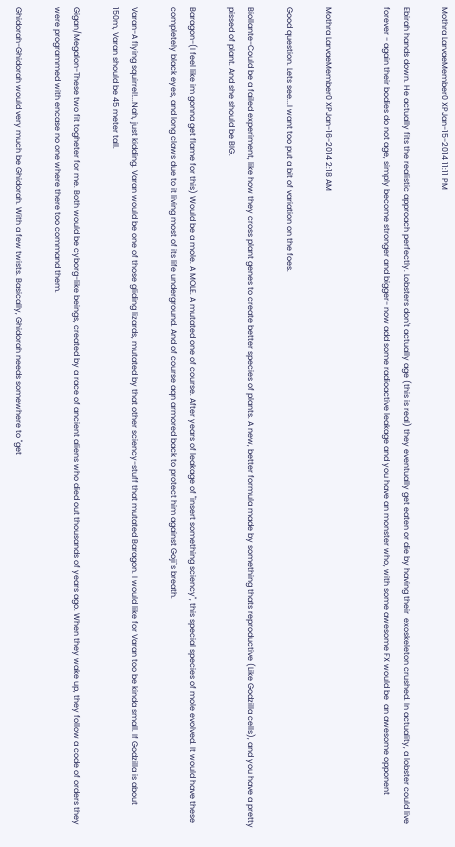Mothra LarvaeMember0 XPJan-15-2014 11:11 PM

Ebirah hands down. He actually fits the realistic approach perfectly. Lobsters don't actually age (this is real) they eventually get eaten or die by having their  exoskeleton crushed. In actuality, a lobster could live forever - again their bodies do not age, simply become stronger and bigger- now add some radioactive leakage and you have an monster who, with some awesome FX would be  an awesome opponent


Mothra LarvaeMember0 XPJan-16-2014 2:18 AM

Good question. Lets see...I want too put a bit of variation on the foes.

Biollante-Could be a failed experiment, like how they cross plant genes to create better species of plants. A new, better formula made by something thats reproductive (Like Godzilla cells), and you have a pretty pissed of plant. And she should be BIG.

Baragon-(I feel like im gonna get flame for this) Would be a mole. A MOLE. A mutated one of course. After years of leakage of "insert something sciency", this special species of mole evolved. It would have these completely black eyes, and long claws due to it living most of its life underground. And of course aqn armored back to protect him against Goji`s breath.

Varan-A flying squirrel!...Nah, just kidding. Varan would be one of those gliding lizards, mutated by that other sciency-stuff that mutated Baragon. I would like for Varan too be kinda small. If Godzilla is about 150m, Varan should be 45 meter tall.

Gigan/Megalon-These two fit togheter for me. Both would be cyborg-like beings, created by a race of ancient aliens who died out thousands of years ago. When they wake up, they follow a code of orders they were programmed with encase no one where there too command them.

Ghidorah-Ghidorah would very much be Ghidorah. With a few twists. Basically, Ghidorah needs somewhere to "get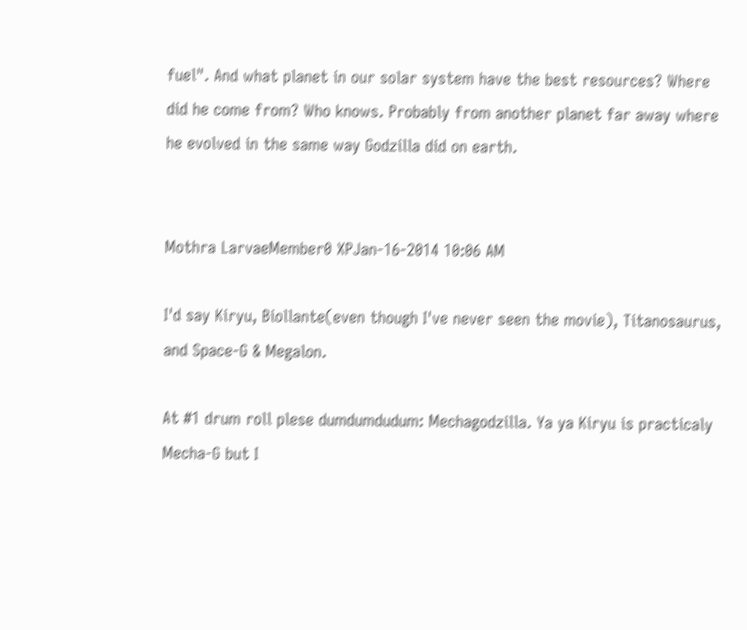fuel". And what planet in our solar system have the best resources? Where did he come from? Who knows. Probably from another planet far away where he evolved in the same way Godzilla did on earth.


Mothra LarvaeMember0 XPJan-16-2014 10:06 AM

I'd say Kiryu, Biollante(even though I've never seen the movie), Titanosaurus, and Space-G & Megalon.

At #1 drum roll plese dumdumdudum: Mechagodzilla. Ya ya Kiryu is practicaly Mecha-G but I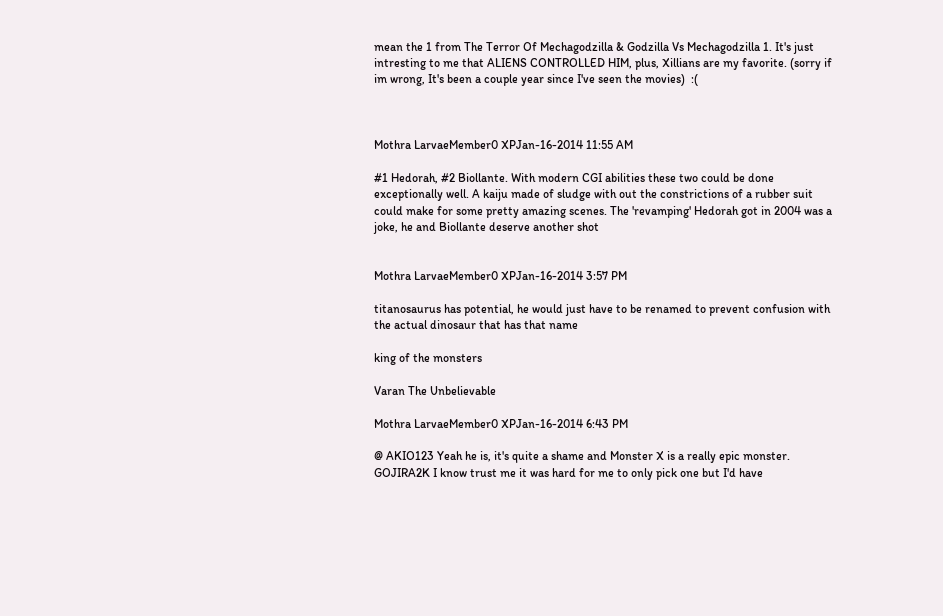mean the 1 from The Terror Of Mechagodzilla & Godzilla Vs Mechagodzilla 1. It's just intresting to me that ALIENS CONTROLLED HIM, plus, Xillians are my favorite. (sorry if im wrong, It's been a couple year since I've seen the movies)  :(



Mothra LarvaeMember0 XPJan-16-2014 11:55 AM

#1 Hedorah, #2 Biollante. With modern CGI abilities these two could be done exceptionally well. A kaiju made of sludge with out the constrictions of a rubber suit could make for some pretty amazing scenes. The 'revamping' Hedorah got in 2004 was a joke, he and Biollante deserve another shot


Mothra LarvaeMember0 XPJan-16-2014 3:57 PM

titanosaurus has potential, he would just have to be renamed to prevent confusion with the actual dinosaur that has that name

king of the monsters

Varan The Unbelievable

Mothra LarvaeMember0 XPJan-16-2014 6:43 PM

@ AKIO123 Yeah he is, it's quite a shame and Monster X is a really epic monster. GOJIRA2K I know trust me it was hard for me to only pick one but I'd have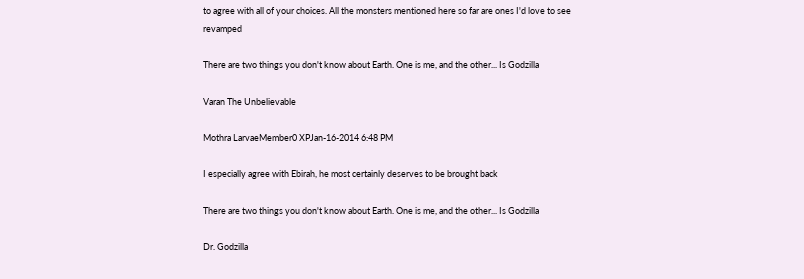to agree with all of your choices. All the monsters mentioned here so far are ones I'd love to see revamped

There are two things you don't know about Earth. One is me, and the other... Is Godzilla

Varan The Unbelievable

Mothra LarvaeMember0 XPJan-16-2014 6:48 PM

I especially agree with Ebirah, he most certainly deserves to be brought back

There are two things you don't know about Earth. One is me, and the other... Is Godzilla

Dr. Godzilla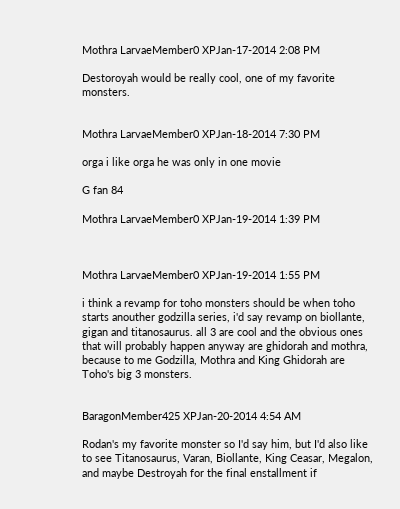Mothra LarvaeMember0 XPJan-17-2014 2:08 PM

Destoroyah would be really cool, one of my favorite monsters.


Mothra LarvaeMember0 XPJan-18-2014 7:30 PM

orga i like orga he was only in one movie

G fan 84

Mothra LarvaeMember0 XPJan-19-2014 1:39 PM



Mothra LarvaeMember0 XPJan-19-2014 1:55 PM

i think a revamp for toho monsters should be when toho starts anouther godzilla series, i'd say revamp on biollante, gigan and titanosaurus. all 3 are cool and the obvious ones that will probably happen anyway are ghidorah and mothra, because to me Godzilla, Mothra and King Ghidorah are Toho's big 3 monsters.


BaragonMember425 XPJan-20-2014 4:54 AM

Rodan's my favorite monster so I'd say him, but I'd also like to see Titanosaurus, Varan, Biollante, King Ceasar, Megalon, and maybe Destroyah for the final enstallment if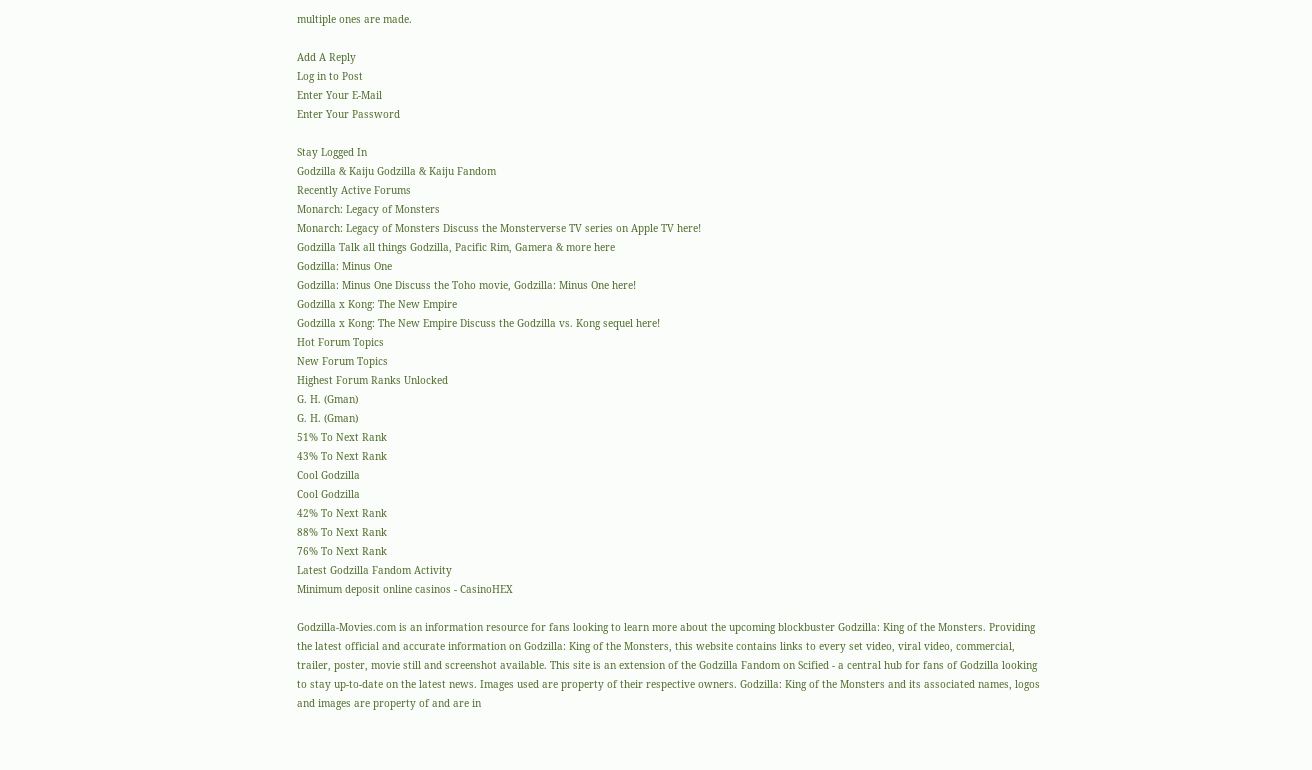multiple ones are made.

Add A Reply
Log in to Post
Enter Your E-Mail
Enter Your Password

Stay Logged In
Godzilla & Kaiju Godzilla & Kaiju Fandom
Recently Active Forums
Monarch: Legacy of Monsters
Monarch: Legacy of Monsters Discuss the Monsterverse TV series on Apple TV here!
Godzilla Talk all things Godzilla, Pacific Rim, Gamera & more here
Godzilla: Minus One
Godzilla: Minus One Discuss the Toho movie, Godzilla: Minus One here!
Godzilla x Kong: The New Empire
Godzilla x Kong: The New Empire Discuss the Godzilla vs. Kong sequel here!
Hot Forum Topics
New Forum Topics
Highest Forum Ranks Unlocked
G. H. (Gman)
G. H. (Gman)
51% To Next Rank
43% To Next Rank
Cool Godzilla
Cool Godzilla
42% To Next Rank
88% To Next Rank
76% To Next Rank
Latest Godzilla Fandom Activity
Minimum deposit online casinos - CasinoHEX

Godzilla-Movies.com is an information resource for fans looking to learn more about the upcoming blockbuster Godzilla: King of the Monsters. Providing the latest official and accurate information on Godzilla: King of the Monsters, this website contains links to every set video, viral video, commercial, trailer, poster, movie still and screenshot available. This site is an extension of the Godzilla Fandom on Scified - a central hub for fans of Godzilla looking to stay up-to-date on the latest news. Images used are property of their respective owners. Godzilla: King of the Monsters and its associated names, logos and images are property of and are in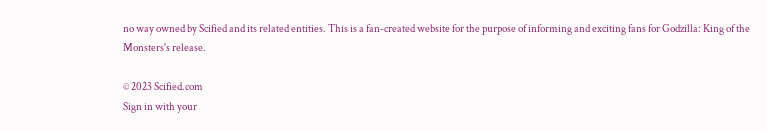no way owned by Scified and its related entities. This is a fan-created website for the purpose of informing and exciting fans for Godzilla: King of the Monsters's release.

© 2023 Scified.com
Sign in with your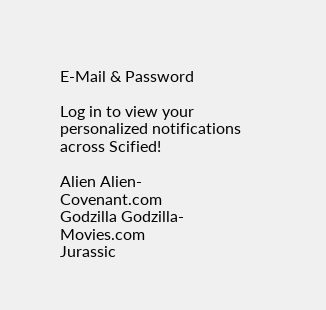E-Mail & Password

Log in to view your personalized notifications across Scified!

Alien Alien-Covenant.com
Godzilla Godzilla-Movies.com
Jurassic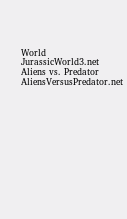World JurassicWorld3.net
Aliens vs. Predator AliensVersusPredator.net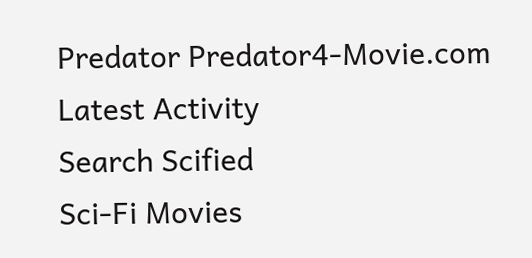Predator Predator4-Movie.com
Latest Activity
Search Scified
Sci-Fi Movies